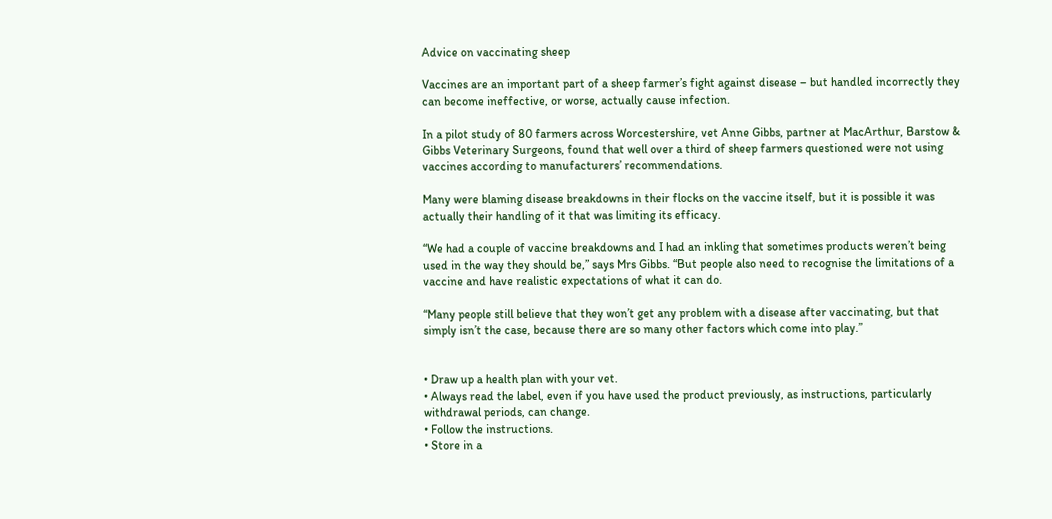Advice on vaccinating sheep

Vaccines are an important part of a sheep farmer’s fight against disease – but handled incorrectly they can become ineffective, or worse, actually cause infection.

In a pilot study of 80 farmers across Worcestershire, vet Anne Gibbs, partner at MacArthur, Barstow & Gibbs Veterinary Surgeons, found that well over a third of sheep farmers questioned were not using vaccines according to manufacturers’ recommendations.

Many were blaming disease breakdowns in their flocks on the vaccine itself, but it is possible it was actually their handling of it that was limiting its efficacy.

“We had a couple of vaccine breakdowns and I had an inkling that sometimes products weren’t being used in the way they should be,” says Mrs Gibbs. “But people also need to recognise the limitations of a vaccine and have realistic expectations of what it can do.

“Many people still believe that they won’t get any problem with a disease after vaccinating, but that simply isn’t the case, because there are so many other factors which come into play.”


• Draw up a health plan with your vet.
• Always read the label, even if you have used the product previously, as instructions, particularly withdrawal periods, can change.
• Follow the instructions.
• Store in a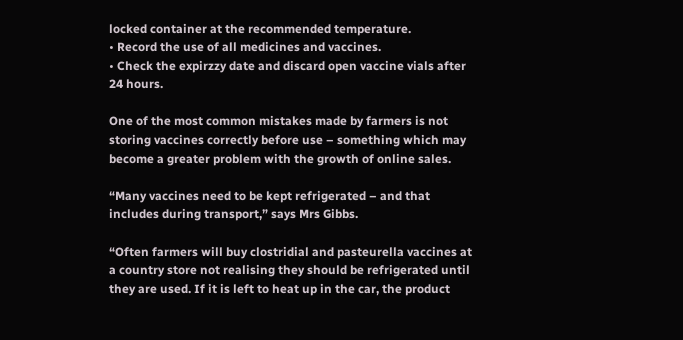locked container at the recommended temperature.
• Record the use of all medicines and vaccines.
• Check the expirzzy date and discard open vaccine vials after 24 hours.

One of the most common mistakes made by farmers is not storing vaccines correctly before use – something which may become a greater problem with the growth of online sales.

“Many vaccines need to be kept refrigerated – and that includes during transport,” says Mrs Gibbs.

“Often farmers will buy clostridial and pasteurella vaccines at a country store not realising they should be refrigerated until they are used. If it is left to heat up in the car, the product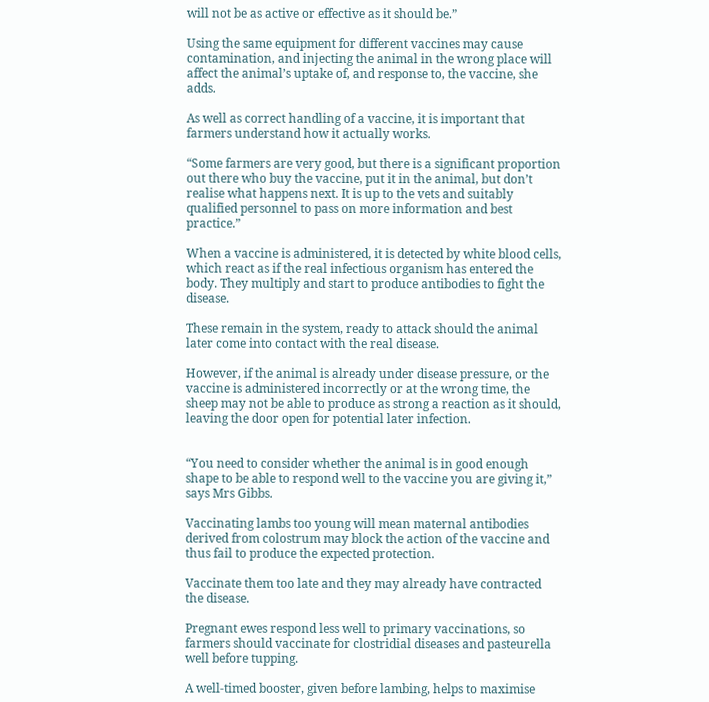will not be as active or effective as it should be.”

Using the same equipment for different vaccines may cause contamination, and injecting the animal in the wrong place will affect the animal’s uptake of, and response to, the vaccine, she adds.

As well as correct handling of a vaccine, it is important that farmers understand how it actually works.

“Some farmers are very good, but there is a significant proportion out there who buy the vaccine, put it in the animal, but don’t realise what happens next. It is up to the vets and suitably qualified personnel to pass on more information and best practice.”

When a vaccine is administered, it is detected by white blood cells, which react as if the real infectious organism has entered the body. They multiply and start to produce antibodies to fight the disease.

These remain in the system, ready to attack should the animal later come into contact with the real disease.

However, if the animal is already under disease pressure, or the vaccine is administered incorrectly or at the wrong time, the sheep may not be able to produce as strong a reaction as it should, leaving the door open for potential later infection.


“You need to consider whether the animal is in good enough shape to be able to respond well to the vaccine you are giving it,” says Mrs Gibbs.

Vaccinating lambs too young will mean maternal antibodies derived from colostrum may block the action of the vaccine and thus fail to produce the expected protection.

Vaccinate them too late and they may already have contracted the disease.

Pregnant ewes respond less well to primary vaccinations, so farmers should vaccinate for clostridial diseases and pasteurella well before tupping.

A well-timed booster, given before lambing, helps to maximise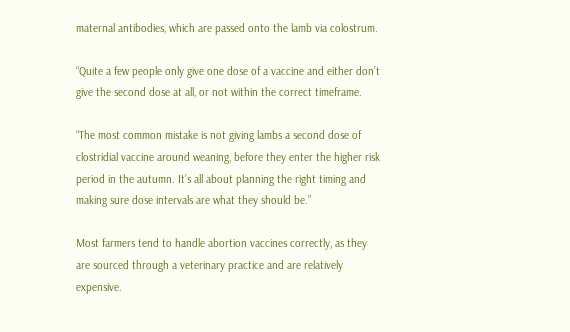maternal antibodies, which are passed onto the lamb via colostrum.

“Quite a few people only give one dose of a vaccine and either don’t give the second dose at all, or not within the correct timeframe.

“The most common mistake is not giving lambs a second dose of clostridial vaccine around weaning, before they enter the higher risk period in the autumn. It’s all about planning the right timing and making sure dose intervals are what they should be.”

Most farmers tend to handle abortion vaccines correctly, as they are sourced through a veterinary practice and are relatively expensive.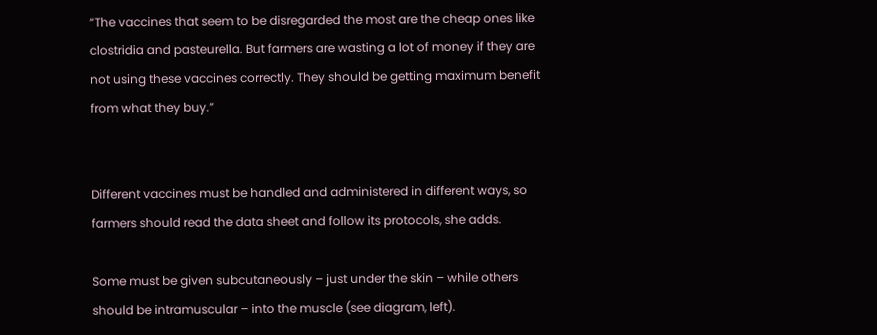“The vaccines that seem to be disregarded the most are the cheap ones like clostridia and pasteurella. But farmers are wasting a lot of money if they are not using these vaccines correctly. They should be getting maximum benefit from what they buy.”


Different vaccines must be handled and administered in different ways, so farmers should read the data sheet and follow its protocols, she adds.

Some must be given subcutaneously – just under the skin – while others should be intramuscular – into the muscle (see diagram, left).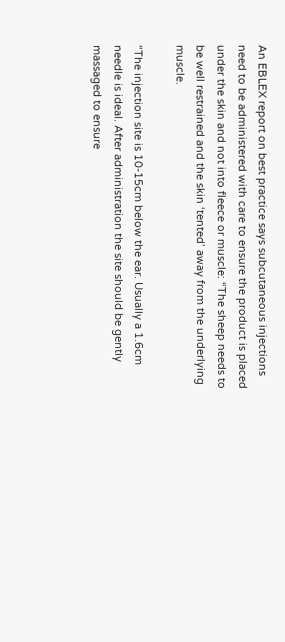An EBLEX report on best practice says subcutaneous injections need to be administered with care to ensure the product is placed under the skin and not into fleece or muscle: “The sheep needs to be well restrained and the skin ‘tented’ away from the underlying muscle.

“The injection site is 10-15cm below the ear. Usually a 1.6cm needle is ideal. After administration the site should be gently massaged to ensure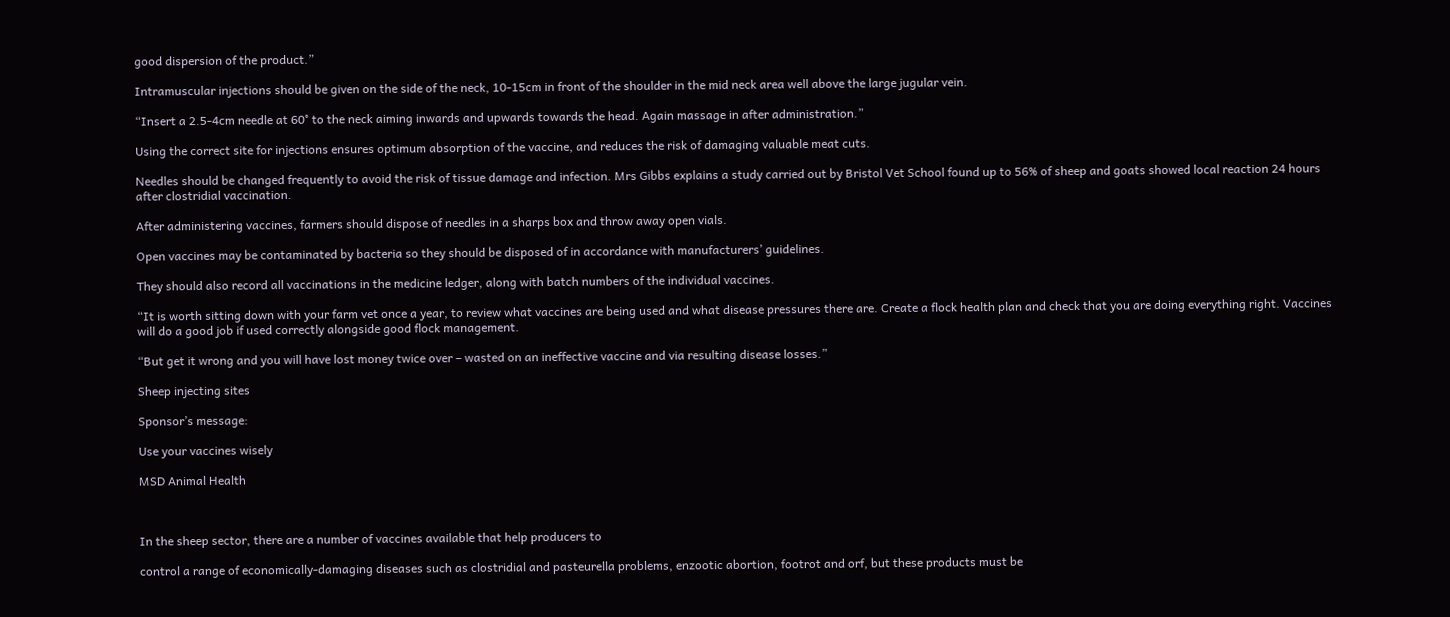good dispersion of the product.”

Intramuscular injections should be given on the side of the neck, 10-15cm in front of the shoulder in the mid neck area well above the large jugular vein.

“Insert a 2.5-4cm needle at 60° to the neck aiming inwards and upwards towards the head. Again massage in after administration.”

Using the correct site for injections ensures optimum absorption of the vaccine, and reduces the risk of damaging valuable meat cuts.

Needles should be changed frequently to avoid the risk of tissue damage and infection. Mrs Gibbs explains a study carried out by Bristol Vet School found up to 56% of sheep and goats showed local reaction 24 hours after clostridial vaccination.

After administering vaccines, farmers should dispose of needles in a sharps box and throw away open vials.

Open vaccines may be contaminated by bacteria so they should be disposed of in accordance with manufacturers’ guidelines.

They should also record all vaccinations in the medicine ledger, along with batch numbers of the individual vaccines.

“It is worth sitting down with your farm vet once a year, to review what vaccines are being used and what disease pressures there are. Create a flock health plan and check that you are doing everything right. Vaccines will do a good job if used correctly alongside good flock management.

“But get it wrong and you will have lost money twice over – wasted on an ineffective vaccine and via resulting disease losses.”

Sheep injecting sites

Sponsor’s message:

Use your vaccines wisely

MSD Animal Health



In the sheep sector, there are a number of vaccines available that help producers to

control a range of economically-damaging diseases such as clostridial and pasteurella problems, enzootic abortion, footrot and orf, but these products must be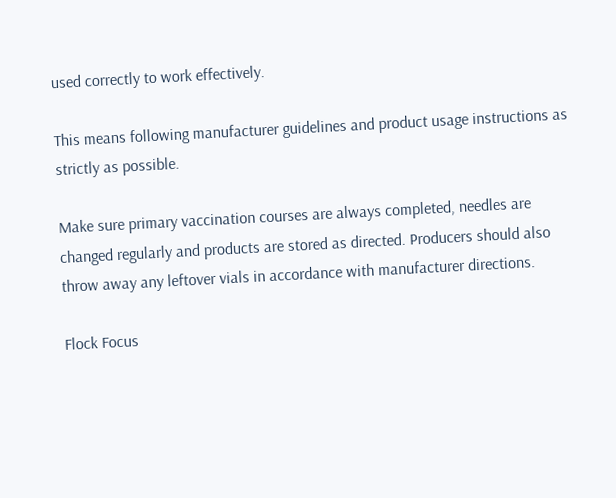used correctly to work effectively.

This means following manufacturer guidelines and product usage instructions as strictly as possible.

Make sure primary vaccination courses are always completed, needles are changed regularly and products are stored as directed. Producers should also throw away any leftover vials in accordance with manufacturer directions.

Flock Focus